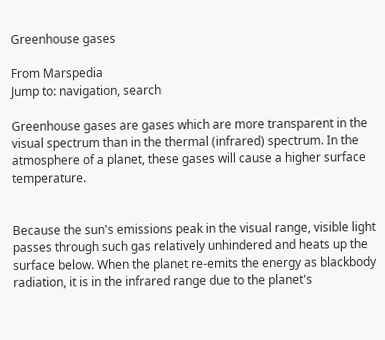Greenhouse gases

From Marspedia
Jump to: navigation, search

Greenhouse gases are gases which are more transparent in the visual spectrum than in the thermal (infrared) spectrum. In the atmosphere of a planet, these gases will cause a higher surface temperature.


Because the sun's emissions peak in the visual range, visible light passes through such gas relatively unhindered and heats up the surface below. When the planet re-emits the energy as blackbody radiation, it is in the infrared range due to the planet's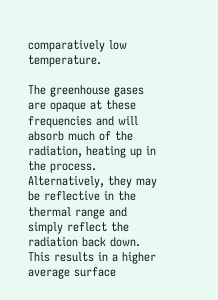comparatively low temperature.

The greenhouse gases are opaque at these frequencies and will absorb much of the radiation, heating up in the process. Alternatively, they may be reflective in the thermal range and simply reflect the radiation back down. This results in a higher average surface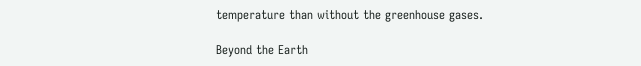temperature than without the greenhouse gases.

Beyond the Earth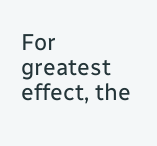For greatest effect, the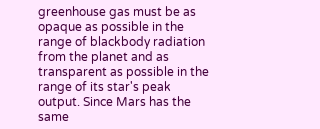greenhouse gas must be as opaque as possible in the range of blackbody radiation from the planet and as transparent as possible in the range of its star's peak output. Since Mars has the same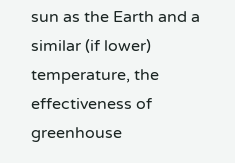sun as the Earth and a similar (if lower) temperature, the effectiveness of greenhouse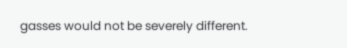gasses would not be severely different.